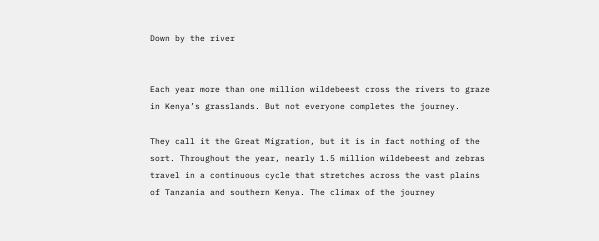Down by the river


Each year more than one million wildebeest cross the rivers to graze in Kenya’s grasslands. But not everyone completes the journey.

They call it the Great Migration, but it is in fact nothing of the sort. Throughout the year, nearly 1.5 million wildebeest and zebras travel in a continuous cycle that stretches across the vast plains of Tanzania and southern Kenya. The climax of the journey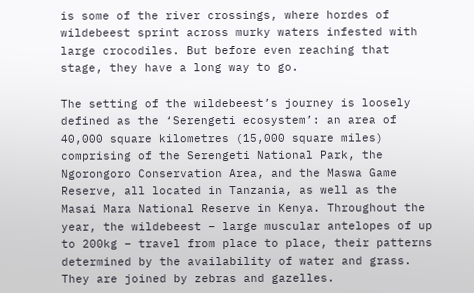is some of the river crossings, where hordes of wildebeest sprint across murky waters infested with large crocodiles. But before even reaching that stage, they have a long way to go.

The setting of the wildebeest’s journey is loosely defined as the ‘Serengeti ecosystem’: an area of 40,000 square kilometres (15,000 square miles) comprising of the Serengeti National Park, the Ngorongoro Conservation Area, and the Maswa Game Reserve, all located in Tanzania, as well as the Masai Mara National Reserve in Kenya. Throughout the year, the wildebeest – large muscular antelopes of up to 200kg – travel from place to place, their patterns determined by the availability of water and grass. They are joined by zebras and gazelles.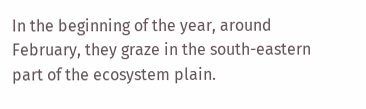In the beginning of the year, around February, they graze in the south-eastern part of the ecosystem plain.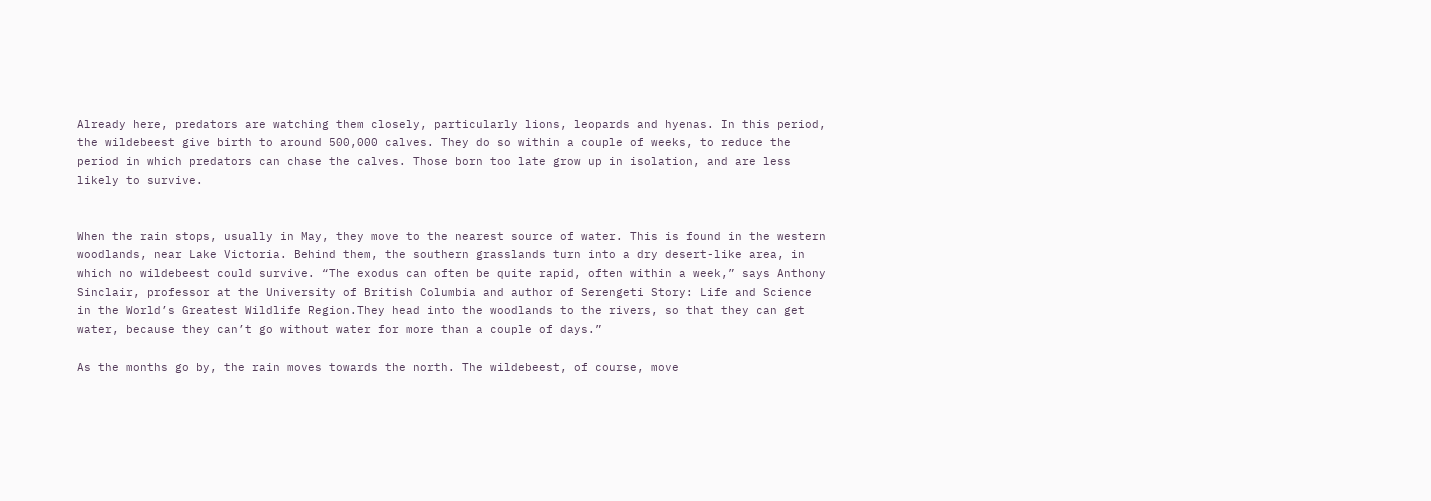Already here, predators are watching them closely, particularly lions, leopards and hyenas. In this period, the wildebeest give birth to around 500,000 calves. They do so within a couple of weeks, to reduce the period in which predators can chase the calves. Those born too late grow up in isolation, and are less likely to survive.


When the rain stops, usually in May, they move to the nearest source of water. This is found in the western woodlands, near Lake Victoria. Behind them, the southern grasslands turn into a dry desert-like area, in which no wildebeest could survive. “The exodus can often be quite rapid, often within a week,” says Anthony Sinclair, professor at the University of British Columbia and author of Serengeti Story: Life and Science in the World’s Greatest Wildlife Region.They head into the woodlands to the rivers, so that they can get water, because they can’t go without water for more than a couple of days.”

As the months go by, the rain moves towards the north. The wildebeest, of course, move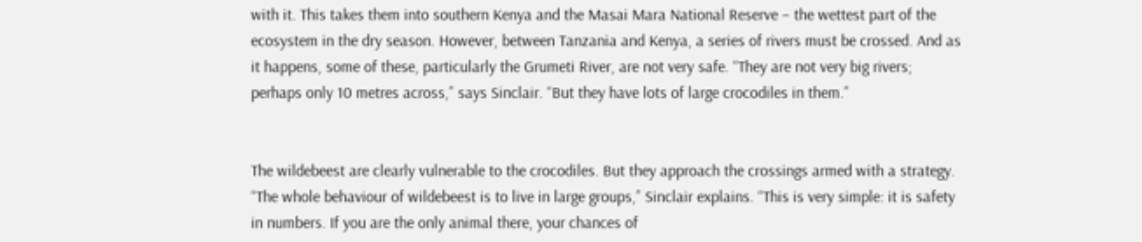with it. This takes them into southern Kenya and the Masai Mara National Reserve – the wettest part of the ecosystem in the dry season. However, between Tanzania and Kenya, a series of rivers must be crossed. And as it happens, some of these, particularly the Grumeti River, are not very safe. “They are not very big rivers; perhaps only 10 metres across,” says Sinclair. “But they have lots of large crocodiles in them.”


The wildebeest are clearly vulnerable to the crocodiles. But they approach the crossings armed with a strategy. “The whole behaviour of wildebeest is to live in large groups,” Sinclair explains. “This is very simple: it is safety in numbers. If you are the only animal there, your chances of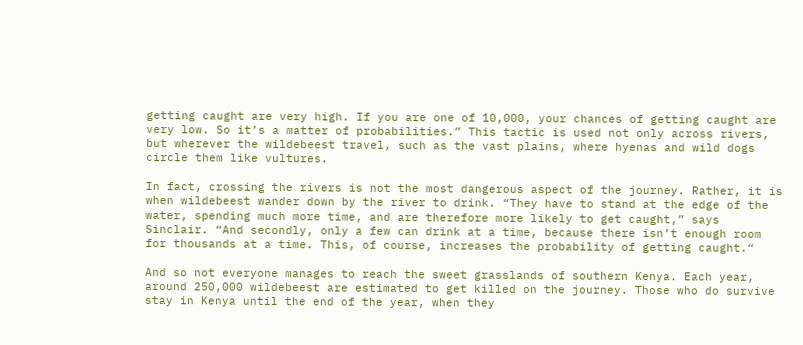getting caught are very high. If you are one of 10,000, your chances of getting caught are very low. So it’s a matter of probabilities.” This tactic is used not only across rivers, but wherever the wildebeest travel, such as the vast plains, where hyenas and wild dogs circle them like vultures.

In fact, crossing the rivers is not the most dangerous aspect of the journey. Rather, it is when wildebeest wander down by the river to drink. “They have to stand at the edge of the water, spending much more time, and are therefore more likely to get caught,” says Sinclair. “And secondly, only a few can drink at a time, because there isn’t enough room for thousands at a time. This, of course, increases the probability of getting caught.“

And so not everyone manages to reach the sweet grasslands of southern Kenya. Each year, around 250,000 wildebeest are estimated to get killed on the journey. Those who do survive stay in Kenya until the end of the year, when they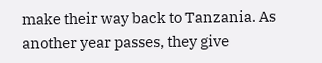make their way back to Tanzania. As another year passes, they give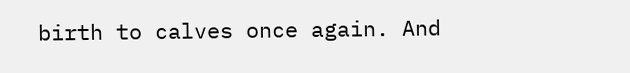birth to calves once again. And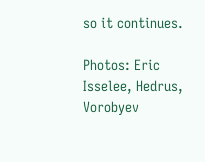so it continues.

Photos: Eric Isselee, Hedrus, Vorobyev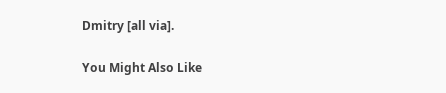Dmitry [all via].

You Might Also Like